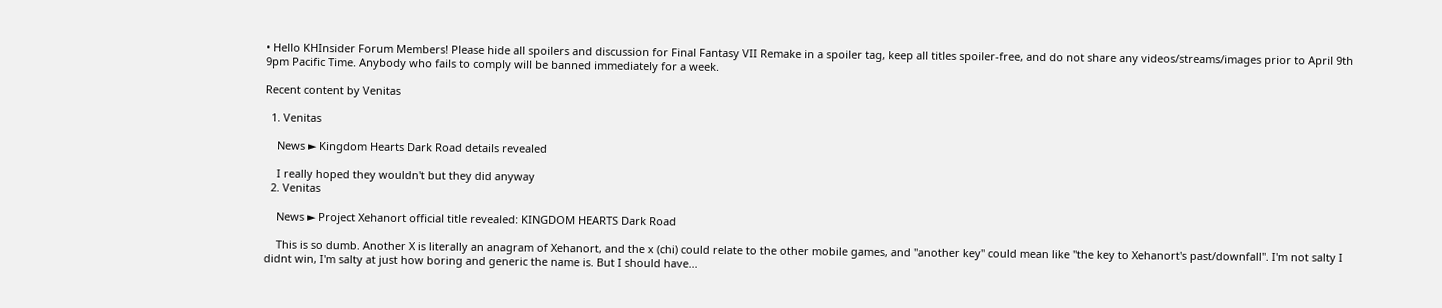• Hello KHInsider Forum Members! Please hide all spoilers and discussion for Final Fantasy VII Remake in a spoiler tag, keep all titles spoiler-free, and do not share any videos/streams/images prior to April 9th 9pm Pacific Time. Anybody who fails to comply will be banned immediately for a week.

Recent content by Venitas

  1. Venitas

    News ► Kingdom Hearts Dark Road details revealed

    I really hoped they wouldn't but they did anyway
  2. Venitas

    News ► Project Xehanort official title revealed: KINGDOM HEARTS Dark Road

    This is so dumb. Another X is literally an anagram of Xehanort, and the x (chi) could relate to the other mobile games, and "another key" could mean like "the key to Xehanort's past/downfall". I'm not salty I didnt win, I'm salty at just how boring and generic the name is. But I should have...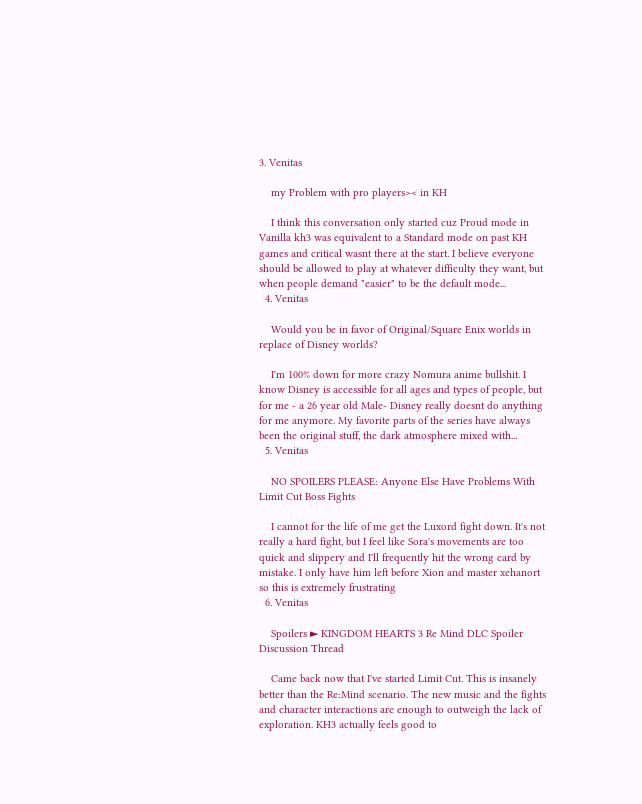3. Venitas

    my Problem with pro players>< in KH

    I think this conversation only started cuz Proud mode in Vanilla kh3 was equivalent to a Standard mode on past KH games and critical wasnt there at the start. I believe everyone should be allowed to play at whatever difficulty they want, but when people demand "easier" to be the default mode...
  4. Venitas

    Would you be in favor of Original/Square Enix worlds in replace of Disney worlds?

    I'm 100% down for more crazy Nomura anime bullshit. I know Disney is accessible for all ages and types of people, but for me - a 26 year old Male- Disney really doesnt do anything for me anymore. My favorite parts of the series have always been the original stuff, the dark atmosphere mixed with...
  5. Venitas

    NO SPOILERS PLEASE: Anyone Else Have Problems With Limit Cut Boss Fights

    I cannot for the life of me get the Luxord fight down. It's not really a hard fight, but I feel like Sora's movements are too quick and slippery and I'll frequently hit the wrong card by mistake. I only have him left before Xion and master xehanort so this is extremely frustrating
  6. Venitas

    Spoilers ► KINGDOM HEARTS 3 Re Mind DLC Spoiler Discussion Thread

    Came back now that I've started Limit Cut. This is insanely better than the Re:Mind scenario. The new music and the fights and character interactions are enough to outweigh the lack of exploration. KH3 actually feels good to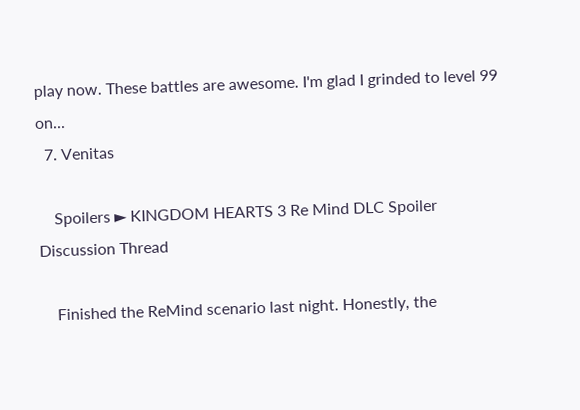play now. These battles are awesome. I'm glad I grinded to level 99 on...
  7. Venitas

    Spoilers ► KINGDOM HEARTS 3 Re Mind DLC Spoiler Discussion Thread

    Finished the ReMind scenario last night. Honestly, the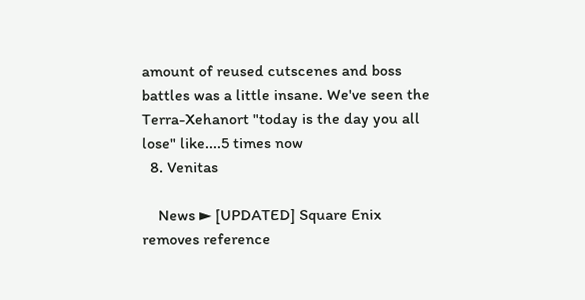amount of reused cutscenes and boss battles was a little insane. We've seen the Terra-Xehanort "today is the day you all lose" like....5 times now
  8. Venitas

    News ► [UPDATED] Square Enix removes reference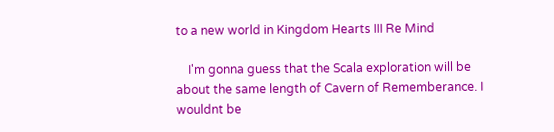to a new world in Kingdom Hearts III Re Mind

    I'm gonna guess that the Scala exploration will be about the same length of Cavern of Rememberance. I wouldnt be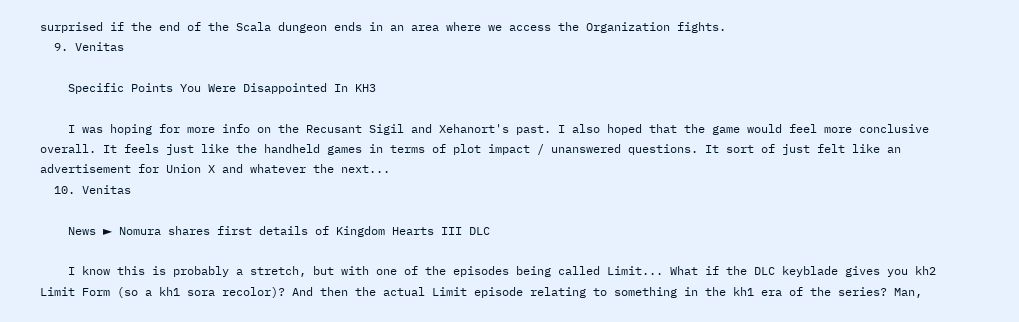surprised if the end of the Scala dungeon ends in an area where we access the Organization fights.
  9. Venitas

    Specific Points You Were Disappointed In KH3

    I was hoping for more info on the Recusant Sigil and Xehanort's past. I also hoped that the game would feel more conclusive overall. It feels just like the handheld games in terms of plot impact / unanswered questions. It sort of just felt like an advertisement for Union X and whatever the next...
  10. Venitas

    News ► Nomura shares first details of Kingdom Hearts III DLC

    I know this is probably a stretch, but with one of the episodes being called Limit... What if the DLC keyblade gives you kh2 Limit Form (so a kh1 sora recolor)? And then the actual Limit episode relating to something in the kh1 era of the series? Man,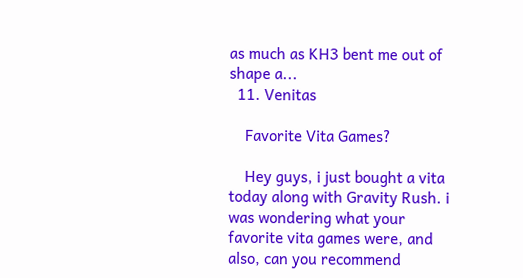as much as KH3 bent me out of shape a...
  11. Venitas

    Favorite Vita Games?

    Hey guys, i just bought a vita today along with Gravity Rush. i was wondering what your favorite vita games were, and also, can you recommend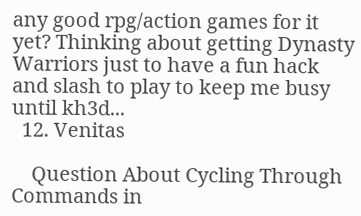any good rpg/action games for it yet? Thinking about getting Dynasty Warriors just to have a fun hack and slash to play to keep me busy until kh3d...
  12. Venitas

    Question About Cycling Through Commands in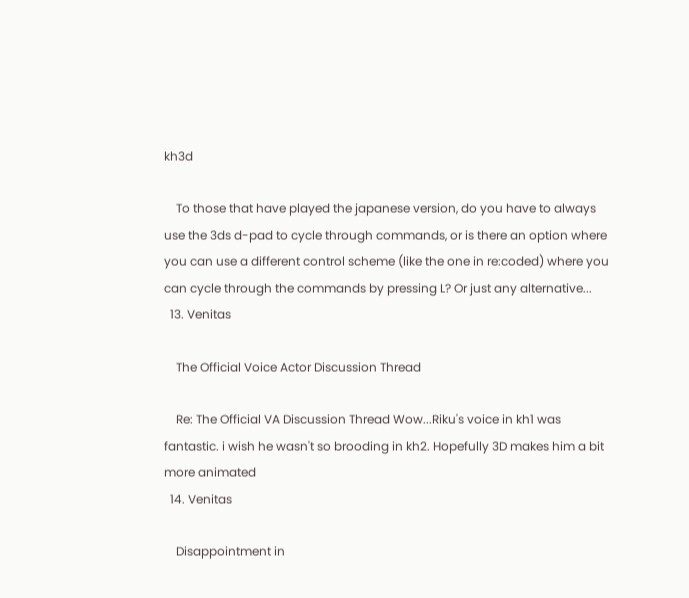kh3d

    To those that have played the japanese version, do you have to always use the 3ds d-pad to cycle through commands, or is there an option where you can use a different control scheme (like the one in re:coded) where you can cycle through the commands by pressing L? Or just any alternative...
  13. Venitas

    The Official Voice Actor Discussion Thread

    Re: The Official VA Discussion Thread Wow...Riku's voice in kh1 was fantastic. i wish he wasn't so brooding in kh2. Hopefully 3D makes him a bit more animated
  14. Venitas

    Disappointment in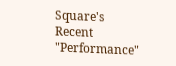Square's Recent "Performance"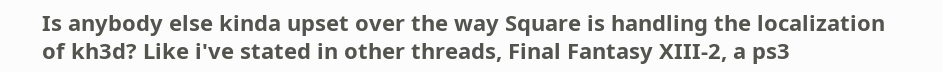Is anybody else kinda upset over the way Square is handling the localization of kh3d? Like i've stated in other threads, Final Fantasy XIII-2, a ps3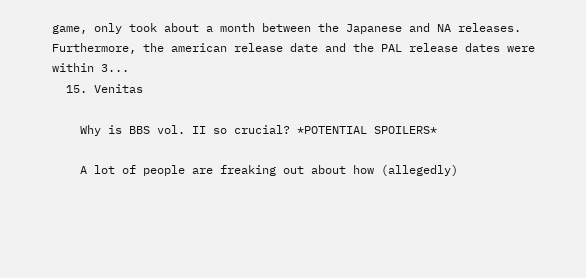game, only took about a month between the Japanese and NA releases. Furthermore, the american release date and the PAL release dates were within 3...
  15. Venitas

    Why is BBS vol. II so crucial? *POTENTIAL SPOILERS*

    A lot of people are freaking out about how (allegedly)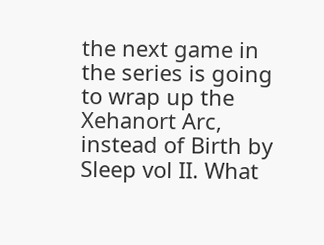the next game in the series is going to wrap up the Xehanort Arc, instead of Birth by Sleep vol II. What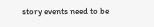story events need to be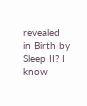revealed in Birth by Sleep II? I know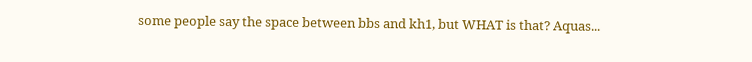some people say the space between bbs and kh1, but WHAT is that? Aquas...